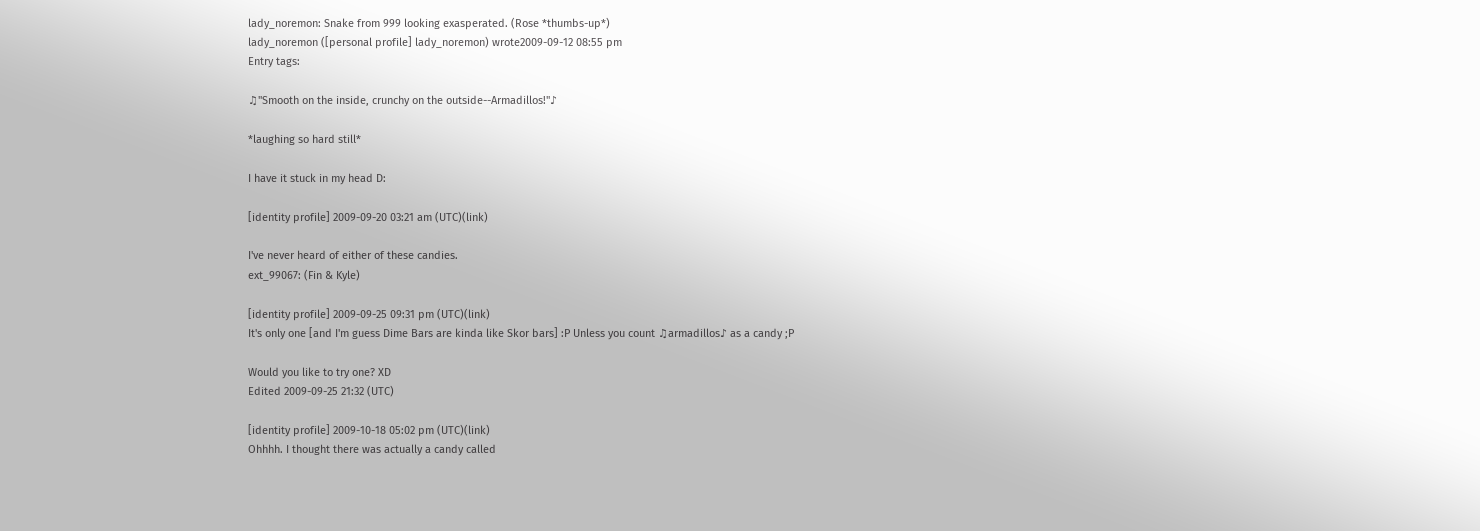lady_noremon: Snake from 999 looking exasperated. (Rose *thumbs-up*)
lady_noremon ([personal profile] lady_noremon) wrote2009-09-12 08:55 pm
Entry tags:

♫"Smooth on the inside, crunchy on the outside--Armadillos!"♪

*laughing so hard still*

I have it stuck in my head D:

[identity profile] 2009-09-20 03:21 am (UTC)(link)

I've never heard of either of these candies.
ext_99067: (Fin & Kyle)

[identity profile] 2009-09-25 09:31 pm (UTC)(link)
It's only one [and I'm guess Dime Bars are kinda like Skor bars] :P Unless you count ♫armadillos♪ as a candy ;P

Would you like to try one? XD
Edited 2009-09-25 21:32 (UTC)

[identity profile] 2009-10-18 05:02 pm (UTC)(link)
Ohhhh. I thought there was actually a candy called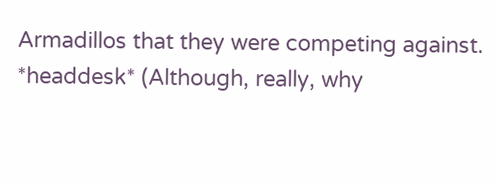Armadillos that they were competing against. *headdesk* (Although, really, why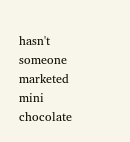hasn't someone marketed mini chocolate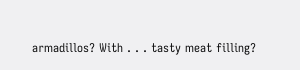armadillos? With . . . tasty meat filling?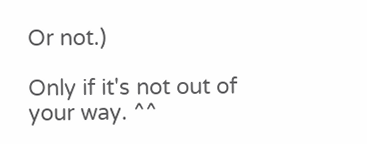Or not.)

Only if it's not out of your way. ^^